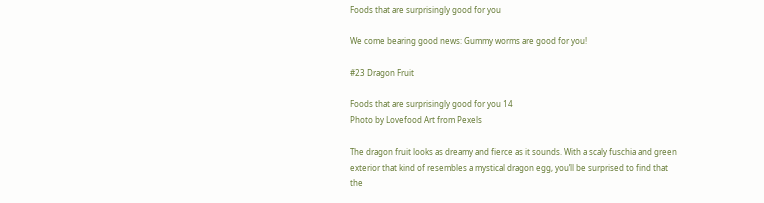Foods that are surprisingly good for you

We come bearing good news: Gummy worms are good for you!

#23 Dragon Fruit

Foods that are surprisingly good for you 14
Photo by Lovefood Art from Pexels

The dragon fruit looks as dreamy and fierce as it sounds. With a scaly fuschia and green exterior that kind of resembles a mystical dragon egg, you’ll be surprised to find that the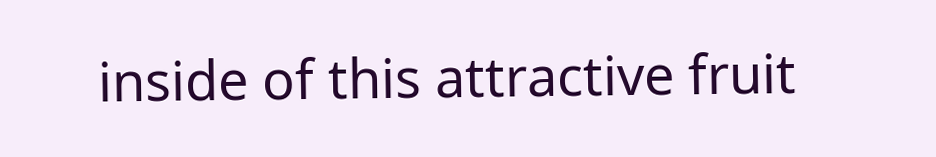inside of this attractive fruit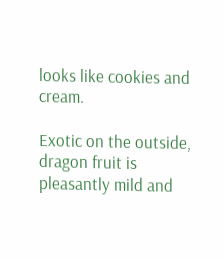looks like cookies and cream.

Exotic on the outside, dragon fruit is pleasantly mild and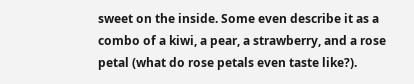sweet on the inside. Some even describe it as a combo of a kiwi, a pear, a strawberry, and a rose petal (what do rose petals even taste like?).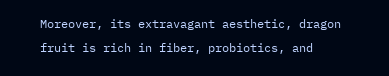Moreover, its extravagant aesthetic, dragon fruit is rich in fiber, probiotics, and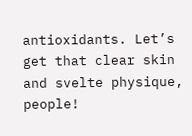antioxidants. Let’s get that clear skin and svelte physique, people!